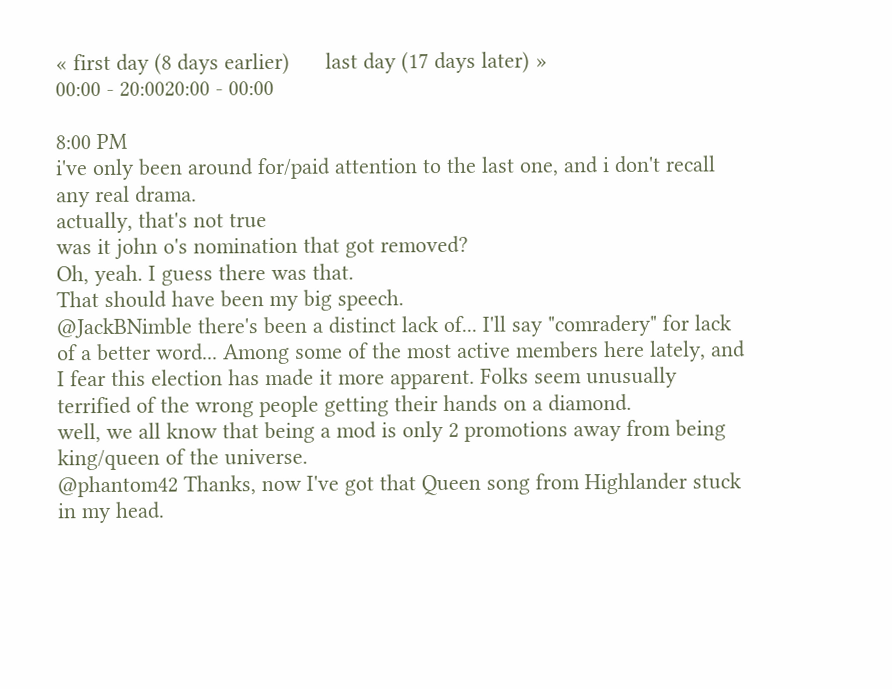« first day (8 days earlier)      last day (17 days later) »
00:00 - 20:0020:00 - 00:00

8:00 PM
i've only been around for/paid attention to the last one, and i don't recall any real drama.
actually, that's not true
was it john o's nomination that got removed?
Oh, yeah. I guess there was that.
That should have been my big speech.
@JackBNimble there's been a distinct lack of... I'll say "comradery" for lack of a better word... Among some of the most active members here lately, and I fear this election has made it more apparent. Folks seem unusually terrified of the wrong people getting their hands on a diamond.
well, we all know that being a mod is only 2 promotions away from being king/queen of the universe.
@phantom42 Thanks, now I've got that Queen song from Highlander stuck in my head.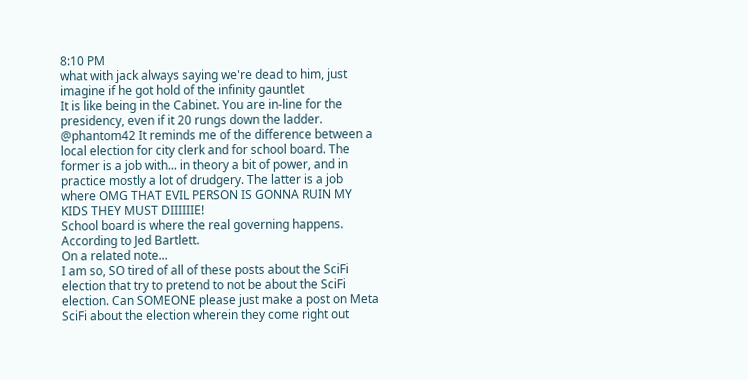8:10 PM
what with jack always saying we're dead to him, just imagine if he got hold of the infinity gauntlet
It is like being in the Cabinet. You are in-line for the presidency, even if it 20 rungs down the ladder.
@phantom42 It reminds me of the difference between a local election for city clerk and for school board. The former is a job with... in theory a bit of power, and in practice mostly a lot of drudgery. The latter is a job where OMG THAT EVIL PERSON IS GONNA RUIN MY KIDS THEY MUST DIIIIIIE!
School board is where the real governing happens. According to Jed Bartlett.
On a related note...
I am so, SO tired of all of these posts about the SciFi election that try to pretend to not be about the SciFi election. Can SOMEONE please just make a post on Meta SciFi about the election wherein they come right out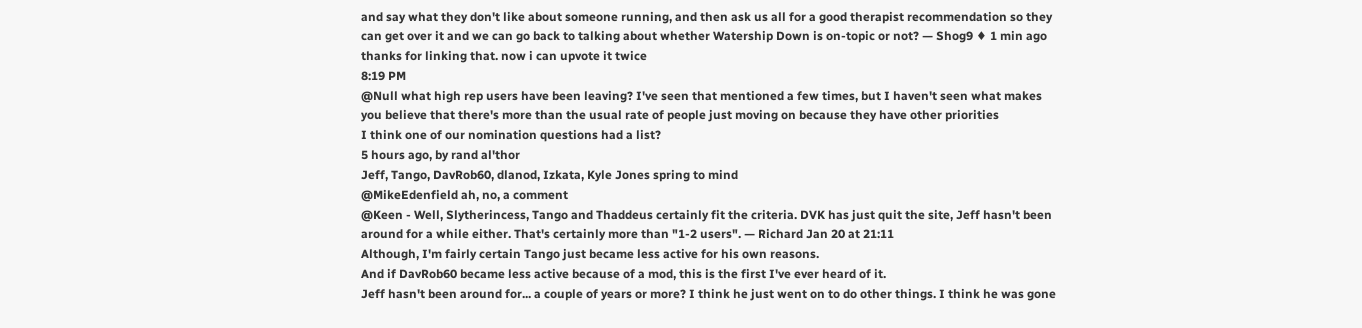and say what they don't like about someone running, and then ask us all for a good therapist recommendation so they can get over it and we can go back to talking about whether Watership Down is on-topic or not? — Shog9 ♦ 1 min ago
thanks for linking that. now i can upvote it twice
8:19 PM
@Null what high rep users have been leaving? I've seen that mentioned a few times, but I haven't seen what makes you believe that there's more than the usual rate of people just moving on because they have other priorities
I think one of our nomination questions had a list?
5 hours ago, by rand al'thor
Jeff, Tango, DavRob60, dlanod, Izkata, Kyle Jones spring to mind
@MikeEdenfield ah, no, a comment
@Keen - Well, Slytherincess, Tango and Thaddeus certainly fit the criteria. DVK has just quit the site, Jeff hasn't been around for a while either. That's certainly more than "1-2 users". — Richard Jan 20 at 21:11
Although, I'm fairly certain Tango just became less active for his own reasons.
And if DavRob60 became less active because of a mod, this is the first I've ever heard of it.
Jeff hasn't been around for... a couple of years or more? I think he just went on to do other things. I think he was gone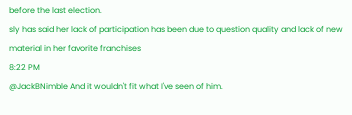before the last election.
sly has said her lack of participation has been due to question quality and lack of new material in her favorite franchises
8:22 PM
@JackBNimble And it wouldn't fit what I've seen of him.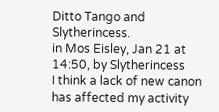Ditto Tango and Slytherincess.
in Mos Eisley, Jan 21 at 14:50, by Slytherincess
I think a lack of new canon has affected my activity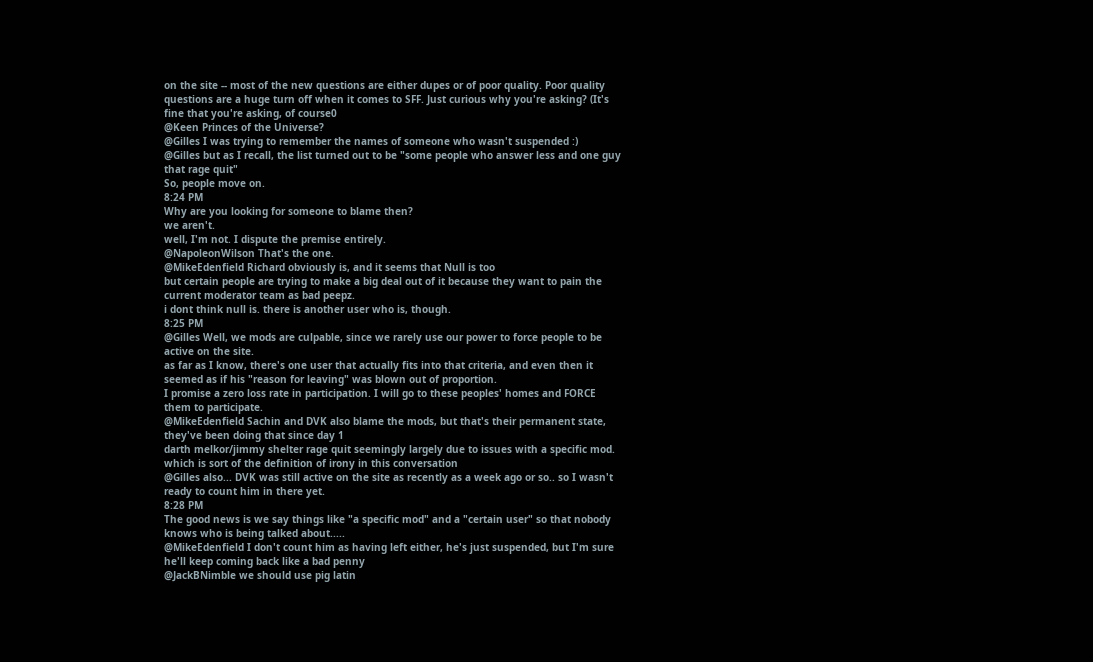on the site -- most of the new questions are either dupes or of poor quality. Poor quality questions are a huge turn off when it comes to SFF. Just curious why you're asking? (It's fine that you're asking, of course0
@Keen Princes of the Universe?
@Gilles I was trying to remember the names of someone who wasn't suspended :)
@Gilles but as I recall, the list turned out to be "some people who answer less and one guy that rage quit"
So, people move on.
8:24 PM
Why are you looking for someone to blame then?
we aren't.
well, I'm not. I dispute the premise entirely.
@NapoleonWilson That's the one.
@MikeEdenfield Richard obviously is, and it seems that Null is too
but certain people are trying to make a big deal out of it because they want to pain the current moderator team as bad peepz.
i dont think null is. there is another user who is, though.
8:25 PM
@Gilles Well, we mods are culpable, since we rarely use our power to force people to be active on the site.
as far as I know, there's one user that actually fits into that criteria, and even then it seemed as if his "reason for leaving" was blown out of proportion.
I promise a zero loss rate in participation. I will go to these peoples' homes and FORCE them to participate.
@MikeEdenfield Sachin and DVK also blame the mods, but that's their permanent state, they've been doing that since day 1
darth melkor/jimmy shelter rage quit seemingly largely due to issues with a specific mod.
which is sort of the definition of irony in this conversation
@Gilles also... DVK was still active on the site as recently as a week ago or so.. so I wasn't ready to count him in there yet.
8:28 PM
The good news is we say things like "a specific mod" and a "certain user" so that nobody knows who is being talked about.....
@MikeEdenfield I don't count him as having left either, he's just suspended, but I'm sure he'll keep coming back like a bad penny
@JackBNimble we should use pig latin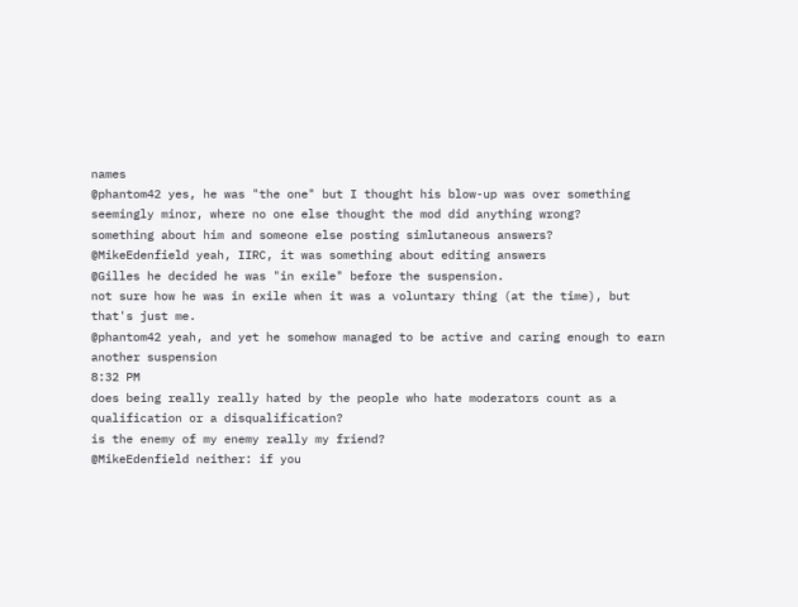names
@phantom42 yes, he was "the one" but I thought his blow-up was over something seemingly minor, where no one else thought the mod did anything wrong?
something about him and someone else posting simlutaneous answers?
@MikeEdenfield yeah, IIRC, it was something about editing answers
@Gilles he decided he was "in exile" before the suspension.
not sure how he was in exile when it was a voluntary thing (at the time), but that's just me.
@phantom42 yeah, and yet he somehow managed to be active and caring enough to earn another suspension
8:32 PM
does being really really hated by the people who hate moderators count as a qualification or a disqualification?
is the enemy of my enemy really my friend?
@MikeEdenfield neither: if you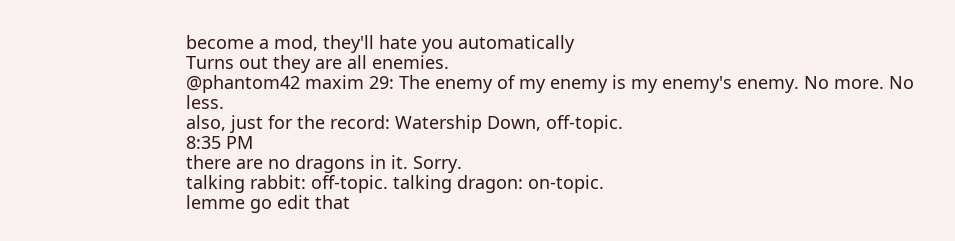become a mod, they'll hate you automatically
Turns out they are all enemies.
@phantom42 maxim 29: The enemy of my enemy is my enemy's enemy. No more. No less.
also, just for the record: Watership Down, off-topic.
8:35 PM
there are no dragons in it. Sorry.
talking rabbit: off-topic. talking dragon: on-topic.
lemme go edit that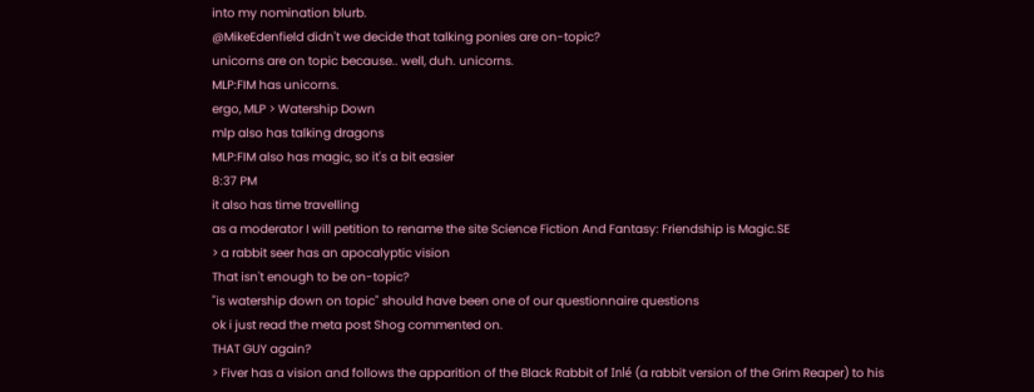into my nomination blurb.
@MikeEdenfield didn't we decide that talking ponies are on-topic?
unicorns are on topic because.. well, duh. unicorns.
MLP:FIM has unicorns.
ergo, MLP > Watership Down
mlp also has talking dragons
MLP:FIM also has magic, so it's a bit easier
8:37 PM
it also has time travelling
as a moderator I will petition to rename the site Science Fiction And Fantasy: Friendship is Magic.SE
> a rabbit seer has an apocalyptic vision
That isn't enough to be on-topic?
"is watership down on topic" should have been one of our questionnaire questions
ok i just read the meta post Shog commented on.
THAT GUY again?
> Fiver has a vision and follows the apparition of the Black Rabbit of Inlé (a rabbit version of the Grim Reaper) to his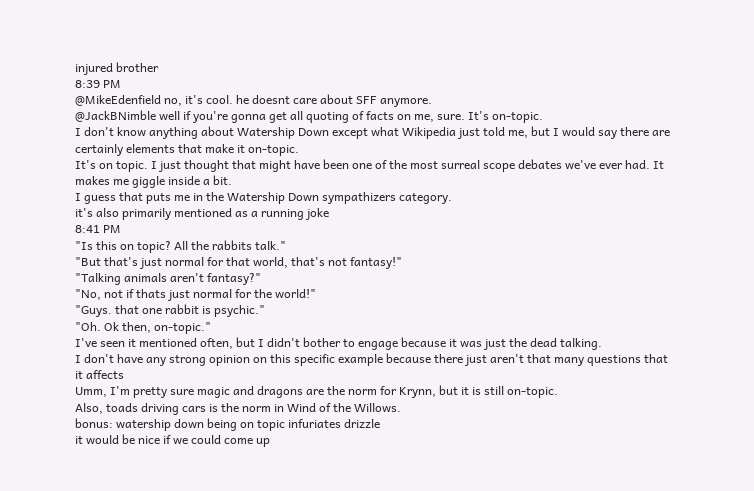injured brother
8:39 PM
@MikeEdenfield no, it's cool. he doesnt care about SFF anymore.
@JackBNimble well if you're gonna get all quoting of facts on me, sure. It's on-topic.
I don't know anything about Watership Down except what Wikipedia just told me, but I would say there are certainly elements that make it on-topic.
It's on topic. I just thought that might have been one of the most surreal scope debates we've ever had. It makes me giggle inside a bit.
I guess that puts me in the Watership Down sympathizers category.
it's also primarily mentioned as a running joke
8:41 PM
"Is this on topic? All the rabbits talk."
"But that's just normal for that world, that's not fantasy!"
"Talking animals aren't fantasy?"
"No, not if thats just normal for the world!"
"Guys. that one rabbit is psychic."
"Oh. Ok then, on-topic."
I've seen it mentioned often, but I didn't bother to engage because it was just the dead talking.
I don't have any strong opinion on this specific example because there just aren't that many questions that it affects
Umm, I'm pretty sure magic and dragons are the norm for Krynn, but it is still on-topic.
Also, toads driving cars is the norm in Wind of the Willows.
bonus: watership down being on topic infuriates drizzle
it would be nice if we could come up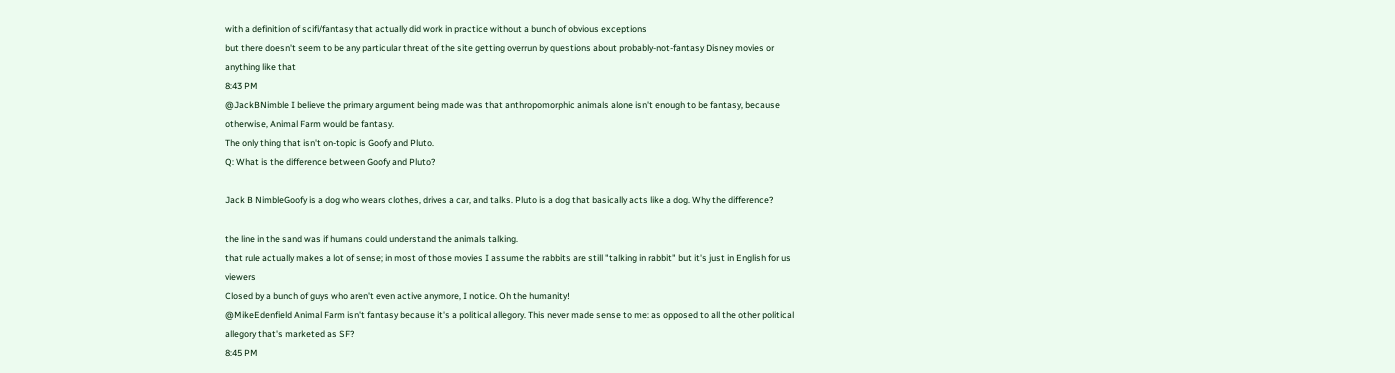with a definition of scifi/fantasy that actually did work in practice without a bunch of obvious exceptions
but there doesn't seem to be any particular threat of the site getting overrun by questions about probably-not-fantasy Disney movies or anything like that
8:43 PM
@JackBNimble I believe the primary argument being made was that anthropomorphic animals alone isn't enough to be fantasy, because otherwise, Animal Farm would be fantasy.
The only thing that isn't on-topic is Goofy and Pluto.
Q: What is the difference between Goofy and Pluto?

Jack B NimbleGoofy is a dog who wears clothes, drives a car, and talks. Pluto is a dog that basically acts like a dog. Why the difference?

the line in the sand was if humans could understand the animals talking.
that rule actually makes a lot of sense; in most of those movies I assume the rabbits are still "talking in rabbit" but it's just in English for us viewers
Closed by a bunch of guys who aren't even active anymore, I notice. Oh the humanity!
@MikeEdenfield Animal Farm isn't fantasy because it's a political allegory. This never made sense to me: as opposed to all the other political allegory that's marketed as SF?
8:45 PM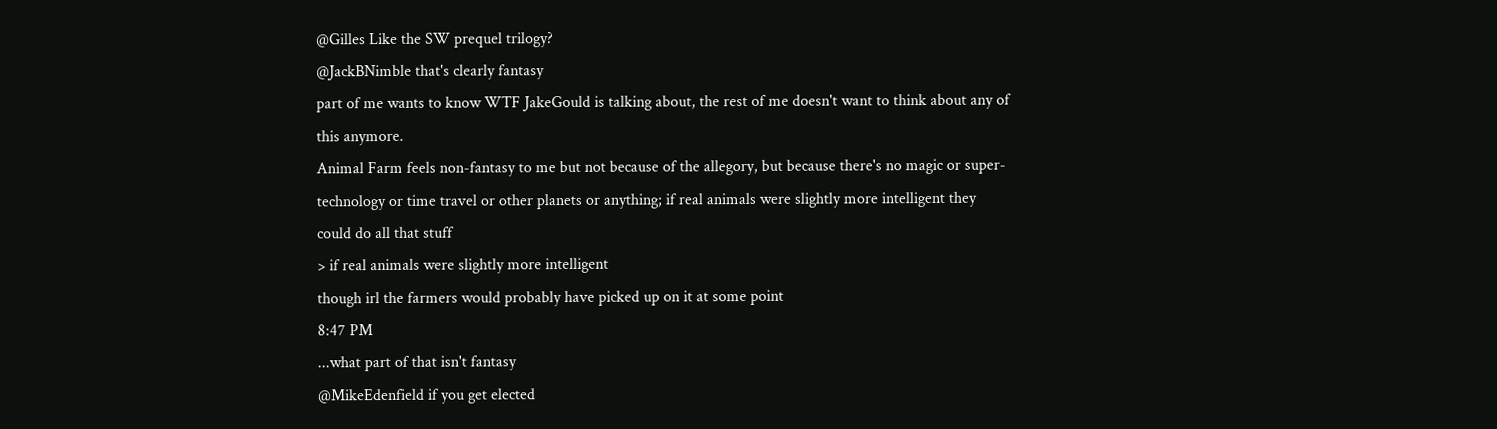@Gilles Like the SW prequel trilogy?
@JackBNimble that's clearly fantasy
part of me wants to know WTF JakeGould is talking about, the rest of me doesn't want to think about any of this anymore.
Animal Farm feels non-fantasy to me but not because of the allegory, but because there's no magic or super-technology or time travel or other planets or anything; if real animals were slightly more intelligent they could do all that stuff
> if real animals were slightly more intelligent
though irl the farmers would probably have picked up on it at some point
8:47 PM
...what part of that isn't fantasy
@MikeEdenfield if you get elected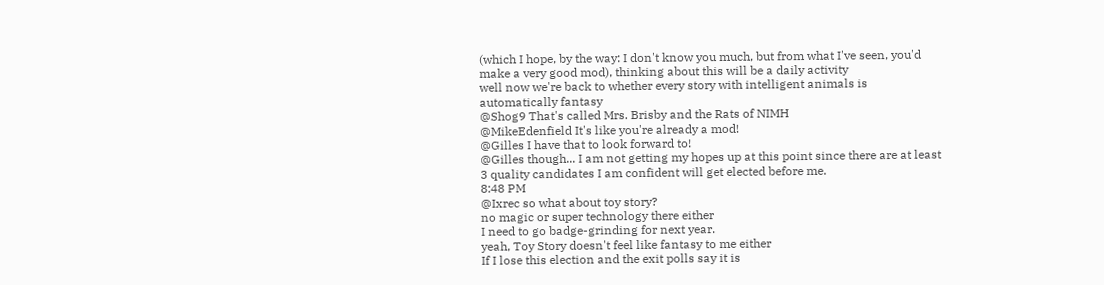(which I hope, by the way: I don't know you much, but from what I've seen, you'd make a very good mod), thinking about this will be a daily activity
well now we're back to whether every story with intelligent animals is automatically fantasy
@Shog9 That's called Mrs. Brisby and the Rats of NIMH
@MikeEdenfield It's like you're already a mod!
@Gilles I have that to look forward to!
@Gilles though... I am not getting my hopes up at this point since there are at least 3 quality candidates I am confident will get elected before me.
8:48 PM
@Ixrec so what about toy story?
no magic or super technology there either
I need to go badge-grinding for next year.
yeah, Toy Story doesn't feel like fantasy to me either
If I lose this election and the exit polls say it is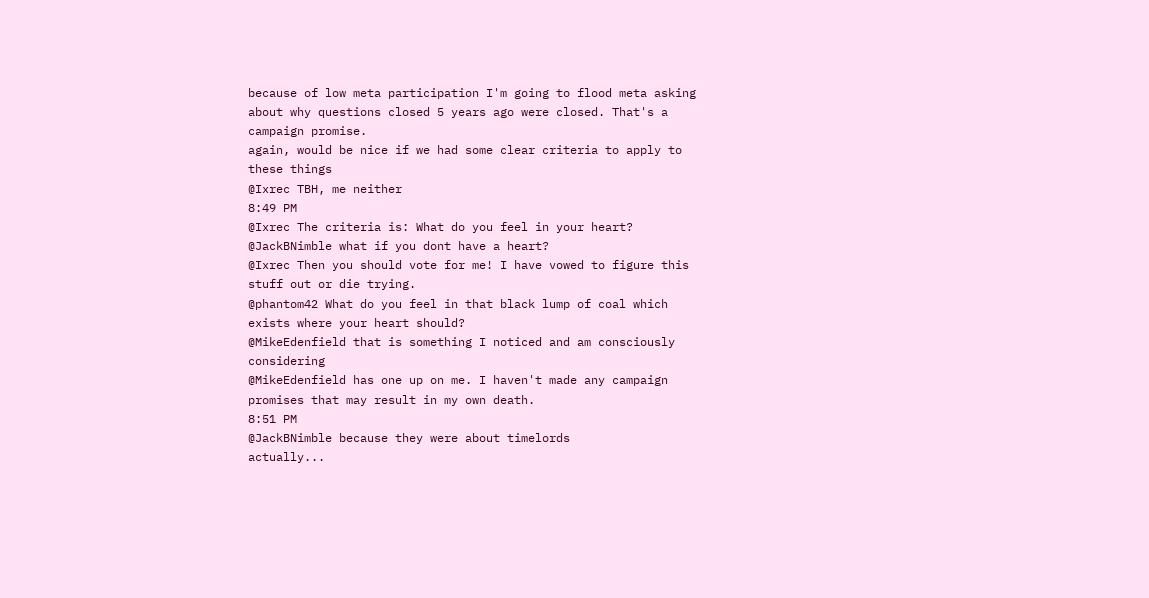because of low meta participation I'm going to flood meta asking about why questions closed 5 years ago were closed. That's a campaign promise.
again, would be nice if we had some clear criteria to apply to these things
@Ixrec TBH, me neither
8:49 PM
@Ixrec The criteria is: What do you feel in your heart?
@JackBNimble what if you dont have a heart?
@Ixrec Then you should vote for me! I have vowed to figure this stuff out or die trying.
@phantom42 What do you feel in that black lump of coal which exists where your heart should?
@MikeEdenfield that is something I noticed and am consciously considering
@MikeEdenfield has one up on me. I haven't made any campaign promises that may result in my own death.
8:51 PM
@JackBNimble because they were about timelords
actually...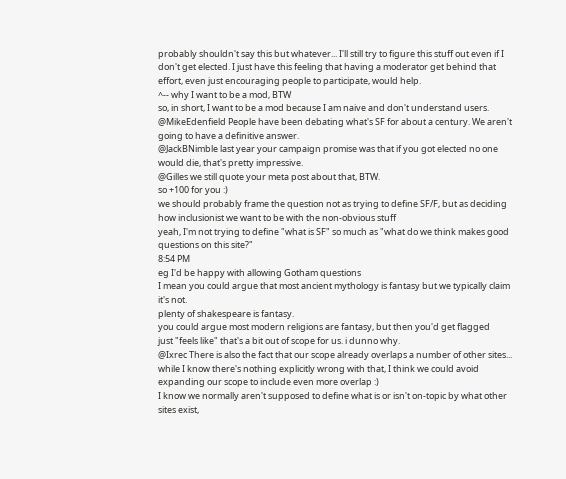probably shouldn't say this but whatever... I'll still try to figure this stuff out even if I don't get elected. I just have this feeling that having a moderator get behind that effort, even just encouraging people to participate, would help.
^-- why I want to be a mod, BTW
so, in short, I want to be a mod because I am naive and don't understand users.
@MikeEdenfield People have been debating what's SF for about a century. We aren't going to have a definitive answer.
@JackBNimble last year your campaign promise was that if you got elected no one would die, that's pretty impressive.
@Gilles we still quote your meta post about that, BTW.
so +100 for you :)
we should probably frame the question not as trying to define SF/F, but as deciding how inclusionist we want to be with the non-obvious stuff
yeah, I'm not trying to define "what is SF" so much as "what do we think makes good questions on this site?"
8:54 PM
eg I'd be happy with allowing Gotham questions
I mean you could argue that most ancient mythology is fantasy but we typically claim it's not.
plenty of shakespeare is fantasy.
you could argue most modern religions are fantasy, but then you'd get flagged
just "feels like" that's a bit out of scope for us. i dunno why.
@Ixrec There is also the fact that our scope already overlaps a number of other sites... while I know there's nothing explicitly wrong with that, I think we could avoid expanding our scope to include even more overlap :)
I know we normally aren't supposed to define what is or isn't on-topic by what other sites exist,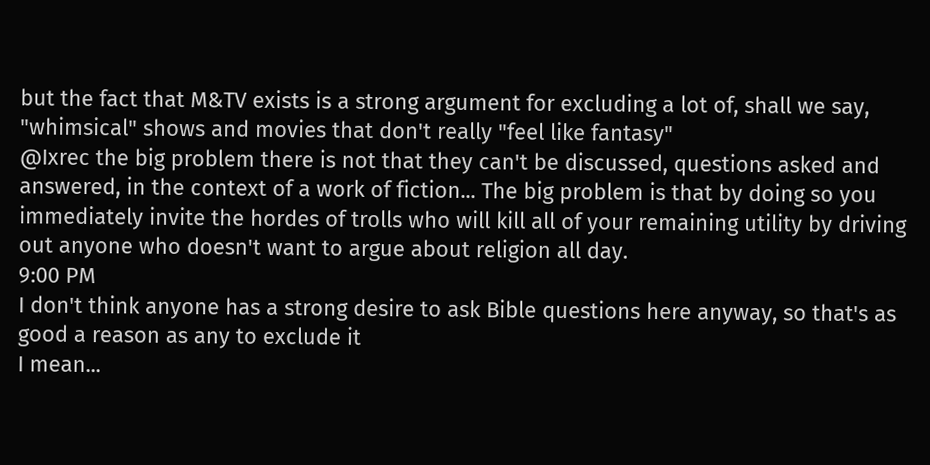but the fact that M&TV exists is a strong argument for excluding a lot of, shall we say, "whimsical" shows and movies that don't really "feel like fantasy"
@Ixrec the big problem there is not that they can't be discussed, questions asked and answered, in the context of a work of fiction... The big problem is that by doing so you immediately invite the hordes of trolls who will kill all of your remaining utility by driving out anyone who doesn't want to argue about religion all day.
9:00 PM
I don't think anyone has a strong desire to ask Bible questions here anyway, so that's as good a reason as any to exclude it
I mean...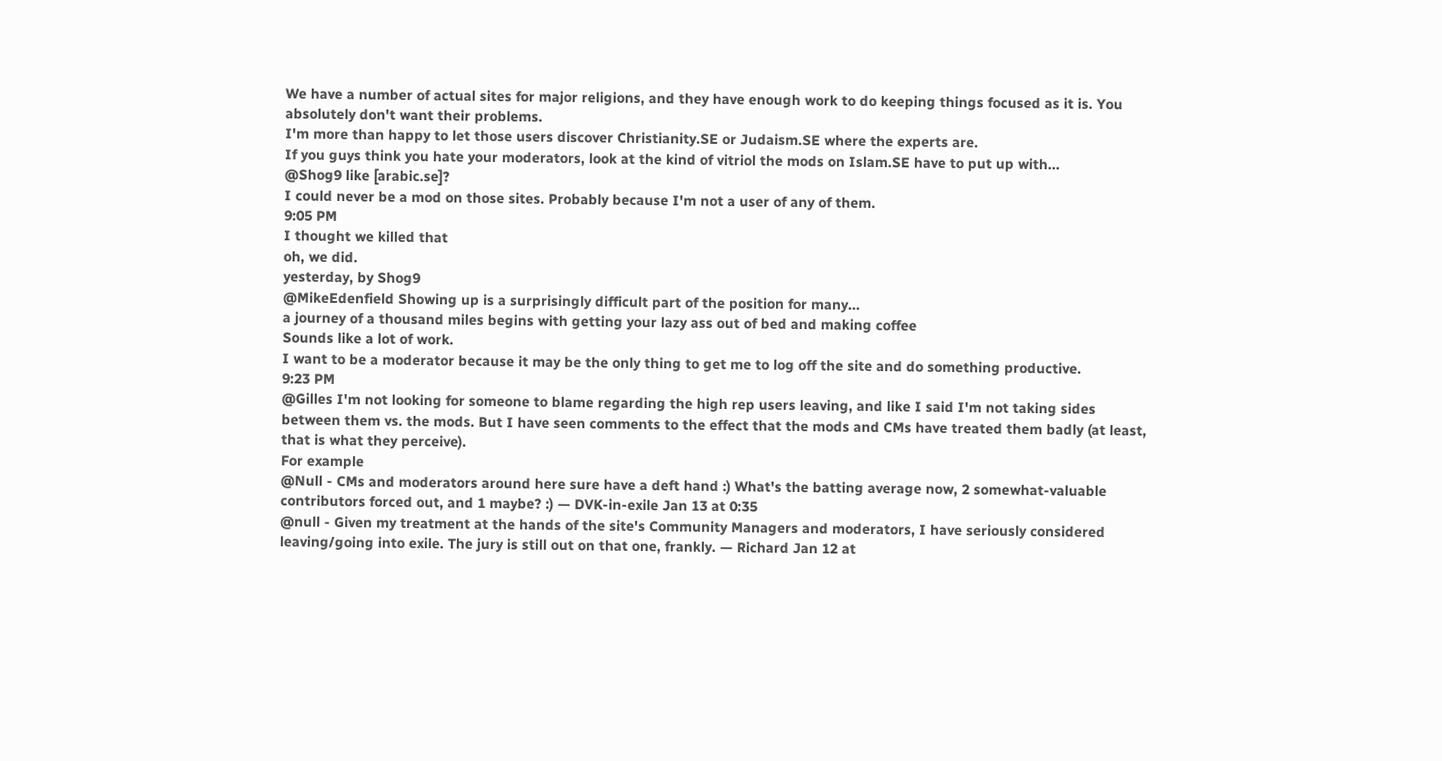We have a number of actual sites for major religions, and they have enough work to do keeping things focused as it is. You absolutely don't want their problems.
I'm more than happy to let those users discover Christianity.SE or Judaism.SE where the experts are.
If you guys think you hate your moderators, look at the kind of vitriol the mods on Islam.SE have to put up with...
@Shog9 like [arabic.se]?
I could never be a mod on those sites. Probably because I'm not a user of any of them.
9:05 PM
I thought we killed that
oh, we did.
yesterday, by Shog9
@MikeEdenfield Showing up is a surprisingly difficult part of the position for many...
a journey of a thousand miles begins with getting your lazy ass out of bed and making coffee
Sounds like a lot of work.
I want to be a moderator because it may be the only thing to get me to log off the site and do something productive.
9:23 PM
@Gilles I'm not looking for someone to blame regarding the high rep users leaving, and like I said I'm not taking sides between them vs. the mods. But I have seen comments to the effect that the mods and CMs have treated them badly (at least, that is what they perceive).
For example
@Null - CMs and moderators around here sure have a deft hand :) What's the batting average now, 2 somewhat-valuable contributors forced out, and 1 maybe? :) — DVK-in-exile Jan 13 at 0:35
@null - Given my treatment at the hands of the site's Community Managers and moderators, I have seriously considered leaving/going into exile. The jury is still out on that one, frankly. — Richard Jan 12 at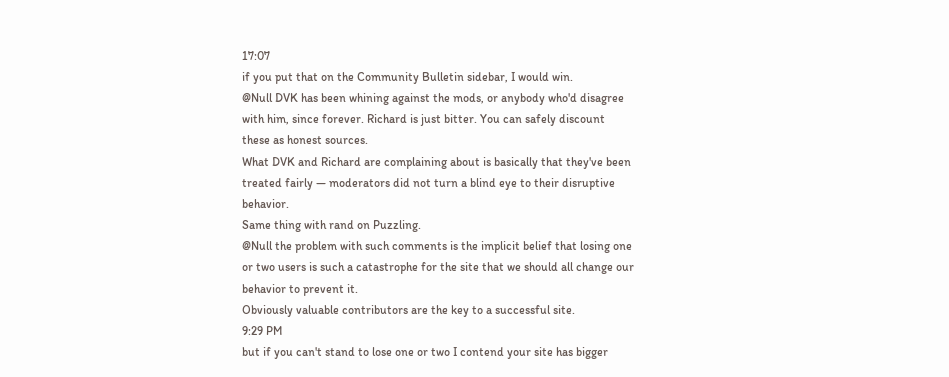17:07
if you put that on the Community Bulletin sidebar, I would win.
@Null DVK has been whining against the mods, or anybody who'd disagree with him, since forever. Richard is just bitter. You can safely discount these as honest sources.
What DVK and Richard are complaining about is basically that they've been treated fairly — moderators did not turn a blind eye to their disruptive behavior.
Same thing with rand on Puzzling.
@Null the problem with such comments is the implicit belief that losing one or two users is such a catastrophe for the site that we should all change our behavior to prevent it.
Obviously valuable contributors are the key to a successful site.
9:29 PM
but if you can't stand to lose one or two I contend your site has bigger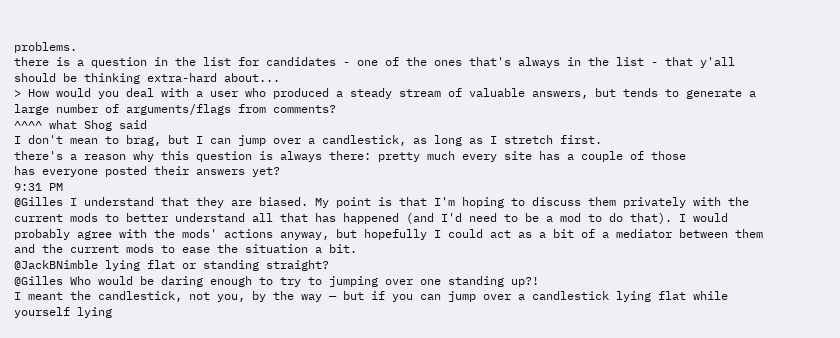problems.
there is a question in the list for candidates - one of the ones that's always in the list - that y'all should be thinking extra-hard about...
> How would you deal with a user who produced a steady stream of valuable answers, but tends to generate a large number of arguments/flags from comments?
^^^^ what Shog said
I don't mean to brag, but I can jump over a candlestick, as long as I stretch first.
there's a reason why this question is always there: pretty much every site has a couple of those
has everyone posted their answers yet?
9:31 PM
@Gilles I understand that they are biased. My point is that I'm hoping to discuss them privately with the current mods to better understand all that has happened (and I'd need to be a mod to do that). I would probably agree with the mods' actions anyway, but hopefully I could act as a bit of a mediator between them and the current mods to ease the situation a bit.
@JackBNimble lying flat or standing straight?
@Gilles Who would be daring enough to try to jumping over one standing up?!
I meant the candlestick, not you, by the way — but if you can jump over a candlestick lying flat while yourself lying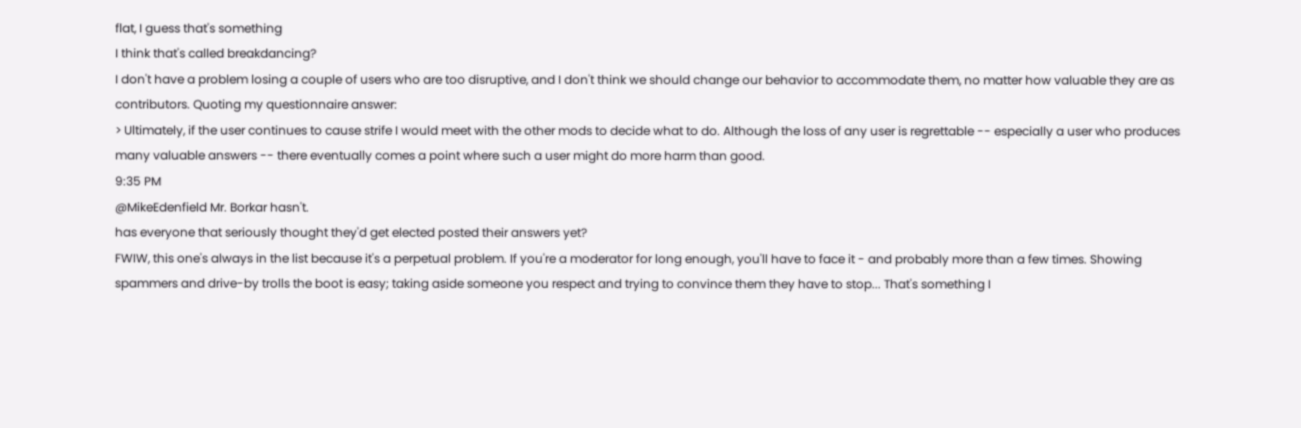flat, I guess that's something
I think that's called breakdancing?
I don't have a problem losing a couple of users who are too disruptive, and I don't think we should change our behavior to accommodate them, no matter how valuable they are as contributors. Quoting my questionnaire answer:
> Ultimately, if the user continues to cause strife I would meet with the other mods to decide what to do. Although the loss of any user is regrettable -- especially a user who produces many valuable answers -- there eventually comes a point where such a user might do more harm than good.
9:35 PM
@MikeEdenfield Mr. Borkar hasn't.
has everyone that seriously thought they'd get elected posted their answers yet?
FWIW, this one's always in the list because it's a perpetual problem. If you're a moderator for long enough, you'll have to face it - and probably more than a few times. Showing spammers and drive-by trolls the boot is easy; taking aside someone you respect and trying to convince them they have to stop... That's something I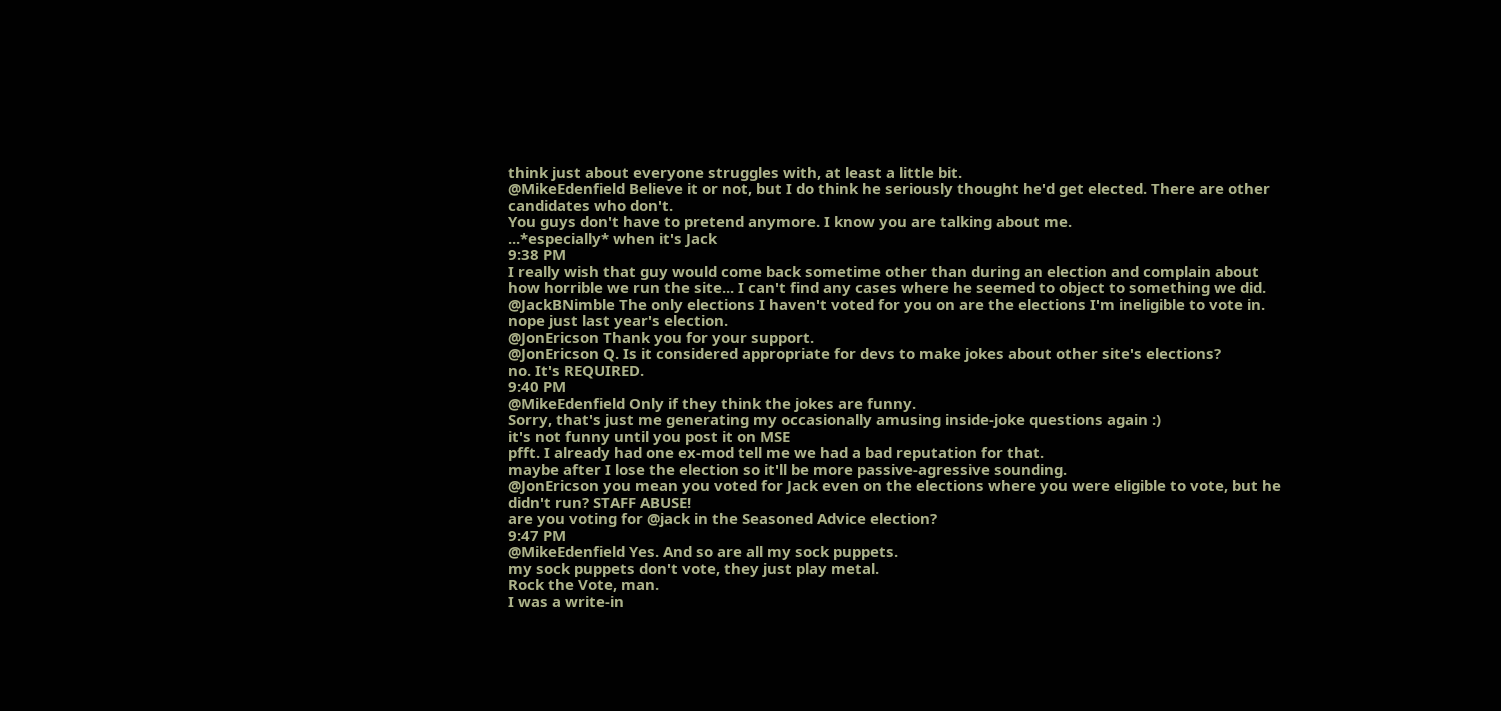think just about everyone struggles with, at least a little bit.
@MikeEdenfield Believe it or not, but I do think he seriously thought he'd get elected. There are other candidates who don't.
You guys don't have to pretend anymore. I know you are talking about me.
...*especially* when it's Jack
9:38 PM
I really wish that guy would come back sometime other than during an election and complain about how horrible we run the site... I can't find any cases where he seemed to object to something we did.
@JackBNimble The only elections I haven't voted for you on are the elections I'm ineligible to vote in.
nope just last year's election.
@JonEricson Thank you for your support.
@JonEricson Q. Is it considered appropriate for devs to make jokes about other site's elections?
no. It's REQUIRED.
9:40 PM
@MikeEdenfield Only if they think the jokes are funny.
Sorry, that's just me generating my occasionally amusing inside-joke questions again :)
it's not funny until you post it on MSE
pfft. I already had one ex-mod tell me we had a bad reputation for that.
maybe after I lose the election so it'll be more passive-agressive sounding.
@JonEricson you mean you voted for Jack even on the elections where you were eligible to vote, but he didn't run? STAFF ABUSE!
are you voting for @jack in the Seasoned Advice election?
9:47 PM
@MikeEdenfield Yes. And so are all my sock puppets.
my sock puppets don't vote, they just play metal.
Rock the Vote, man.
I was a write-in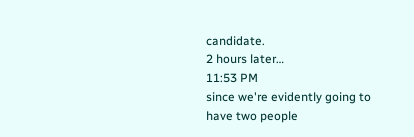candidate.
2 hours later…
11:53 PM
since we're evidently going to have two people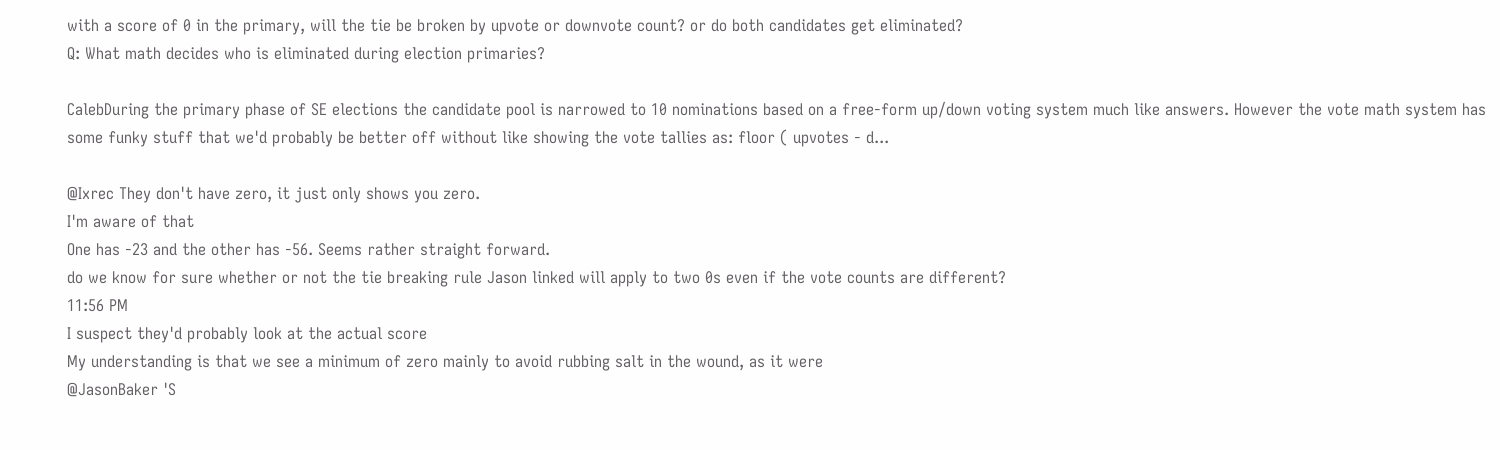with a score of 0 in the primary, will the tie be broken by upvote or downvote count? or do both candidates get eliminated?
Q: What math decides who is eliminated during election primaries?

CalebDuring the primary phase of SE elections the candidate pool is narrowed to 10 nominations based on a free-form up/down voting system much like answers. However the vote math system has some funky stuff that we'd probably be better off without like showing the vote tallies as: floor ( upvotes - d...

@Ixrec They don't have zero, it just only shows you zero.
I'm aware of that
One has -23 and the other has -56. Seems rather straight forward.
do we know for sure whether or not the tie breaking rule Jason linked will apply to two 0s even if the vote counts are different?
11:56 PM
I suspect they'd probably look at the actual score
My understanding is that we see a minimum of zero mainly to avoid rubbing salt in the wound, as it were
@JasonBaker 'S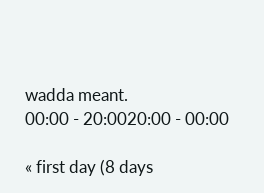wadda meant.
00:00 - 20:0020:00 - 00:00

« first day (8 days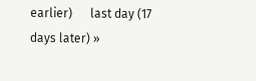earlier)      last day (17 days later) »